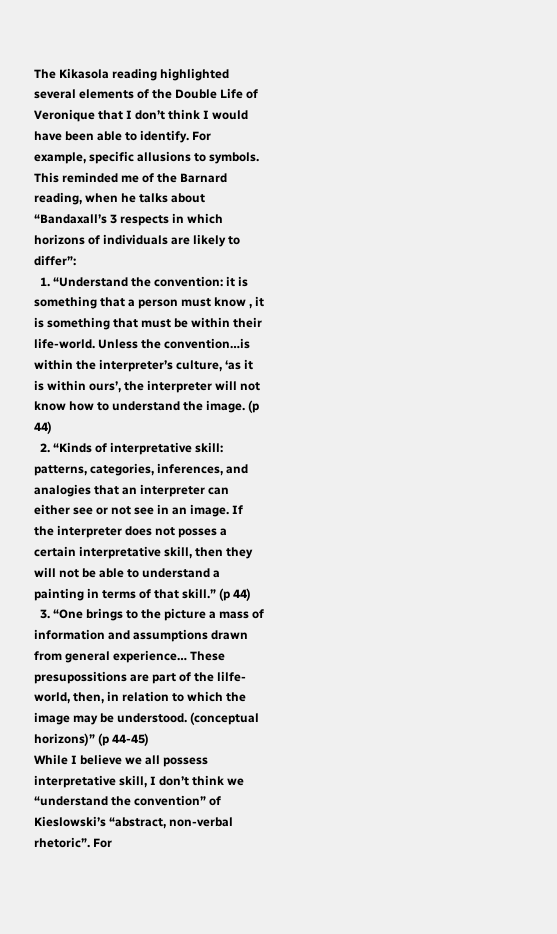The Kikasola reading highlighted several elements of the Double Life of Veronique that I don’t think I would have been able to identify. For example, specific allusions to symbols.
This reminded me of the Barnard reading, when he talks about “Bandaxall’s 3 respects in which horizons of individuals are likely to differ”:
  1. “Understand the convention: it is something that a person must know , it is something that must be within their life-world. Unless the convention…is within the interpreter’s culture, ‘as it is within ours’, the interpreter will not know how to understand the image. (p 44)
  2. “Kinds of interpretative skill: patterns, categories, inferences, and analogies that an interpreter can either see or not see in an image. If the interpreter does not posses a certain interpretative skill, then they will not be able to understand a painting in terms of that skill.” (p 44)
  3. “One brings to the picture a mass of information and assumptions drawn from general experience… These presupossitions are part of the lilfe-world, then, in relation to which the image may be understood. (conceptual horizons)” (p 44-45)
While I believe we all possess interpretative skill, I don’t think we “understand the convention” of Kieslowski’s “abstract, non-verbal rhetoric”. For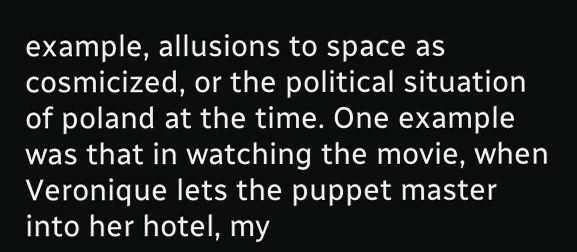example, allusions to space as cosmicized, or the political situation of poland at the time. One example was that in watching the movie, when Veronique lets the puppet master into her hotel, my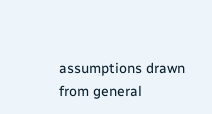assumptions drawn from general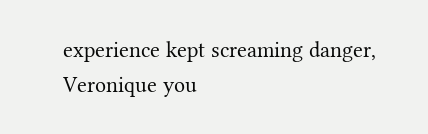experience kept screaming danger, Veronique you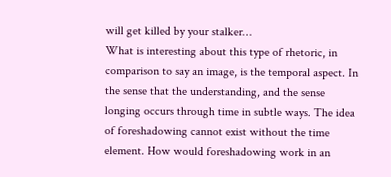will get killed by your stalker…
What is interesting about this type of rhetoric, in comparison to say an image, is the temporal aspect. In the sense that the understanding, and the sense longing occurs through time in subtle ways. The idea of foreshadowing cannot exist without the time element. How would foreshadowing work in an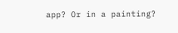app? Or in a painting?